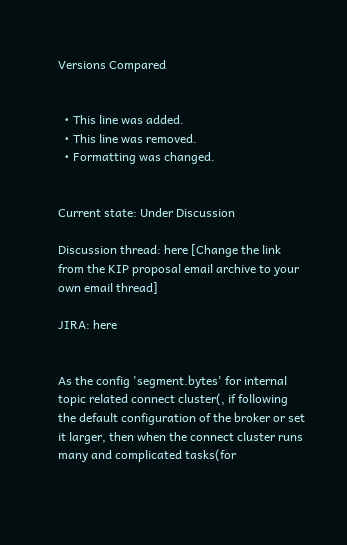Versions Compared


  • This line was added.
  • This line was removed.
  • Formatting was changed.


Current state: Under Discussion

Discussion thread: here [Change the link from the KIP proposal email archive to your own email thread]

JIRA: here


As the config 'segment.bytes' for internal topic related connect cluster(, if following the default configuration of the broker or set it larger, then when the connect cluster runs many and complicated tasks(for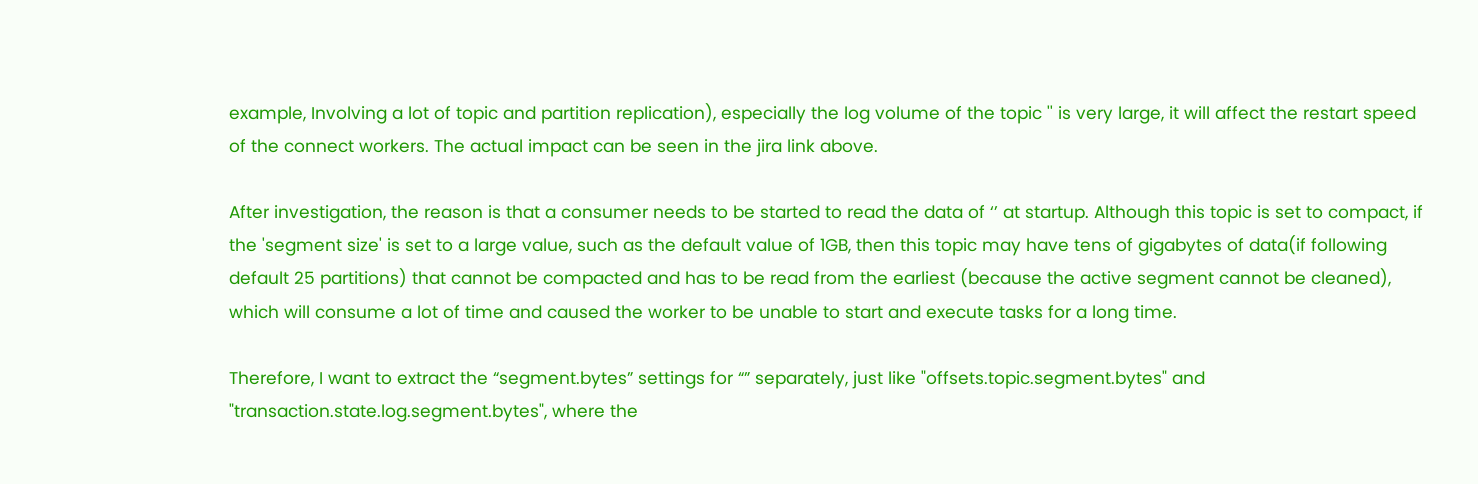example, Involving a lot of topic and partition replication), especially the log volume of the topic '' is very large, it will affect the restart speed of the connect workers. The actual impact can be seen in the jira link above.

After investigation, the reason is that a consumer needs to be started to read the data of ‘’ at startup. Although this topic is set to compact, if the 'segment size' is set to a large value, such as the default value of 1GB, then this topic may have tens of gigabytes of data(if following default 25 partitions) that cannot be compacted and has to be read from the earliest (because the active segment cannot be cleaned), which will consume a lot of time and caused the worker to be unable to start and execute tasks for a long time.

Therefore, I want to extract the “segment.bytes” settings for “” separately, just like "offsets.topic.segment.bytes" and "transaction.state.log.segment.bytes", where the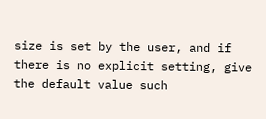size is set by the user, and if there is no explicit setting, give the default value such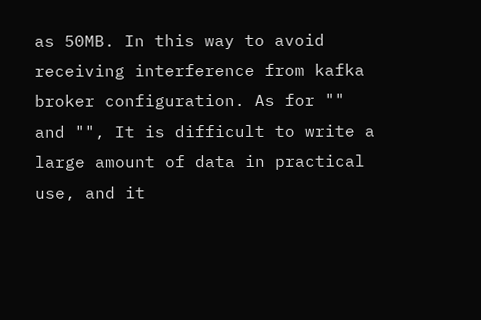as 50MB. In this way to avoid receiving interference from kafka broker configuration. As for "" and "", It is difficult to write a large amount of data in practical use, and it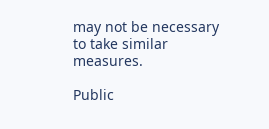may not be necessary to take similar measures.

Public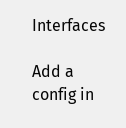Interfaces

Add a config in